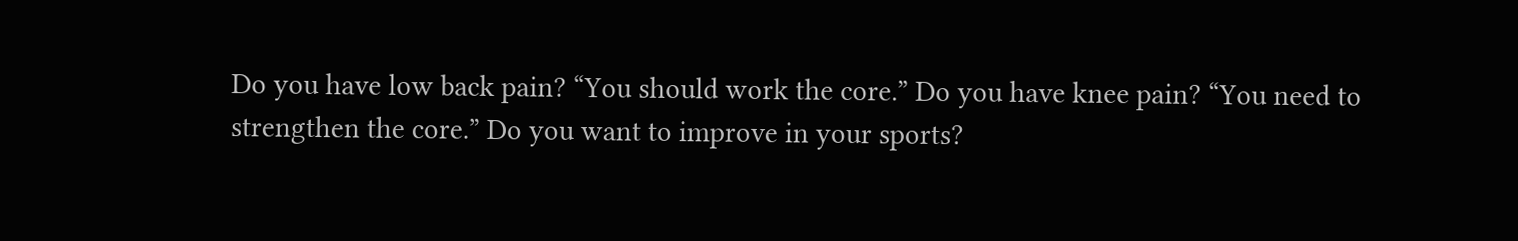Do you have low back pain? “You should work the core.” Do you have knee pain? “You need to strengthen the core.” Do you want to improve in your sports?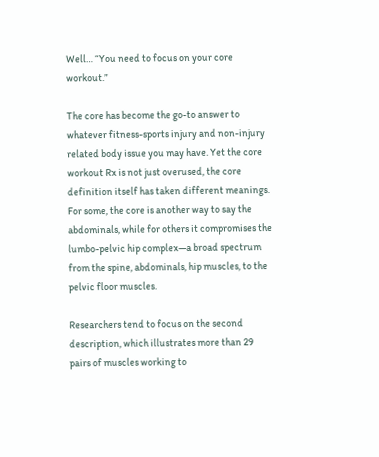Well… “You need to focus on your core workout.”

The core has become the go-to answer to whatever fitness-sports injury and non-injury related body issue you may have. Yet the core workout Rx is not just overused, the core definition itself has taken different meanings. For some, the core is another way to say the abdominals, while for others it compromises the lumbo-pelvic hip complex—a broad spectrum from the spine, abdominals, hip muscles, to the pelvic floor muscles.

Researchers tend to focus on the second description, which illustrates more than 29 pairs of muscles working to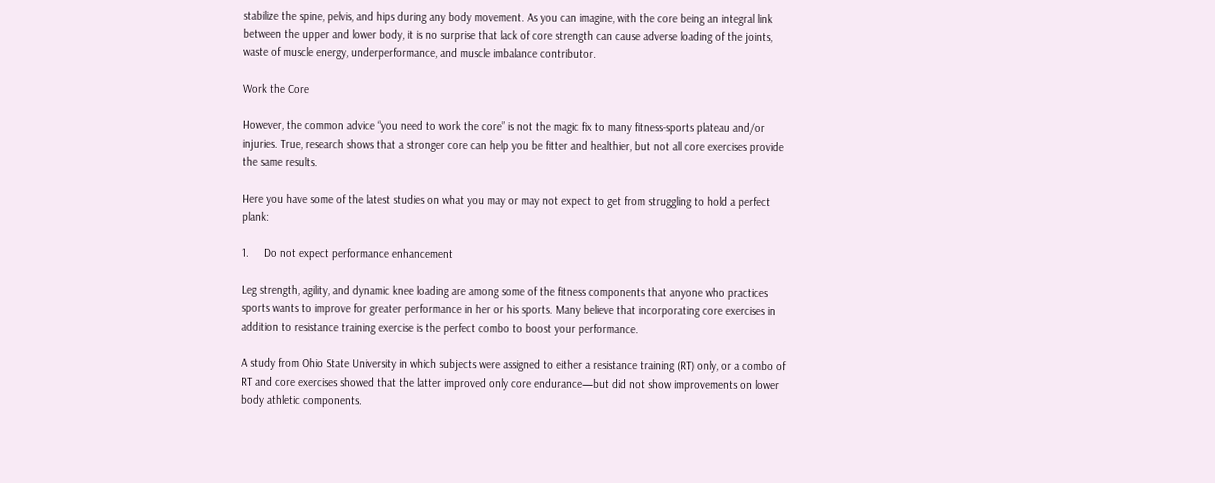stabilize the spine, pelvis, and hips during any body movement. As you can imagine, with the core being an integral link between the upper and lower body, it is no surprise that lack of core strength can cause adverse loading of the joints, waste of muscle energy, underperformance, and muscle imbalance contributor.

Work the Core

However, the common advice “you need to work the core” is not the magic fix to many fitness-sports plateau and/or injuries. True, research shows that a stronger core can help you be fitter and healthier, but not all core exercises provide the same results.

Here you have some of the latest studies on what you may or may not expect to get from struggling to hold a perfect plank:

1.     Do not expect performance enhancement

Leg strength, agility, and dynamic knee loading are among some of the fitness components that anyone who practices sports wants to improve for greater performance in her or his sports. Many believe that incorporating core exercises in addition to resistance training exercise is the perfect combo to boost your performance.

A study from Ohio State University in which subjects were assigned to either a resistance training (RT) only, or a combo of RT and core exercises showed that the latter improved only core endurance—but did not show improvements on lower body athletic components.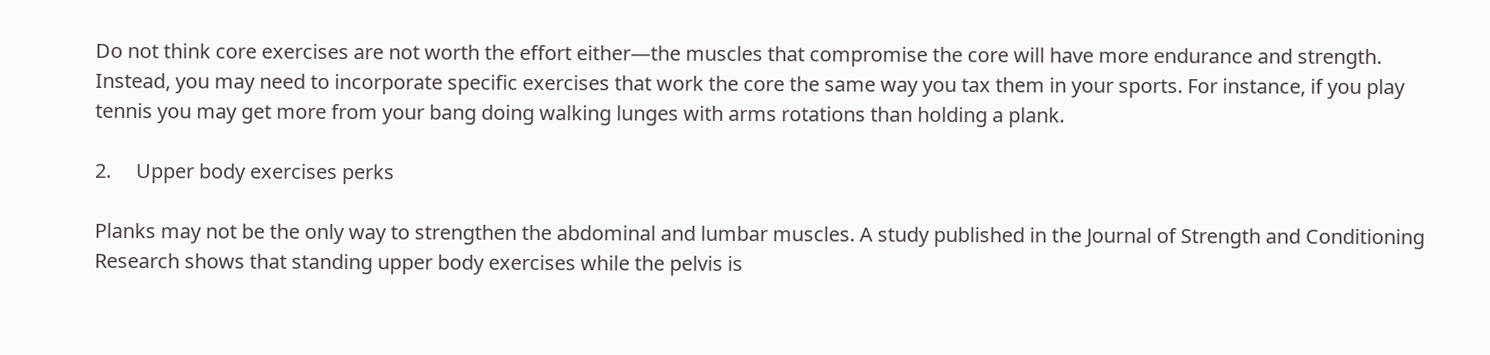Do not think core exercises are not worth the effort either—the muscles that compromise the core will have more endurance and strength. Instead, you may need to incorporate specific exercises that work the core the same way you tax them in your sports. For instance, if you play tennis you may get more from your bang doing walking lunges with arms rotations than holding a plank.

2.     Upper body exercises perks

Planks may not be the only way to strengthen the abdominal and lumbar muscles. A study published in the Journal of Strength and Conditioning Research shows that standing upper body exercises while the pelvis is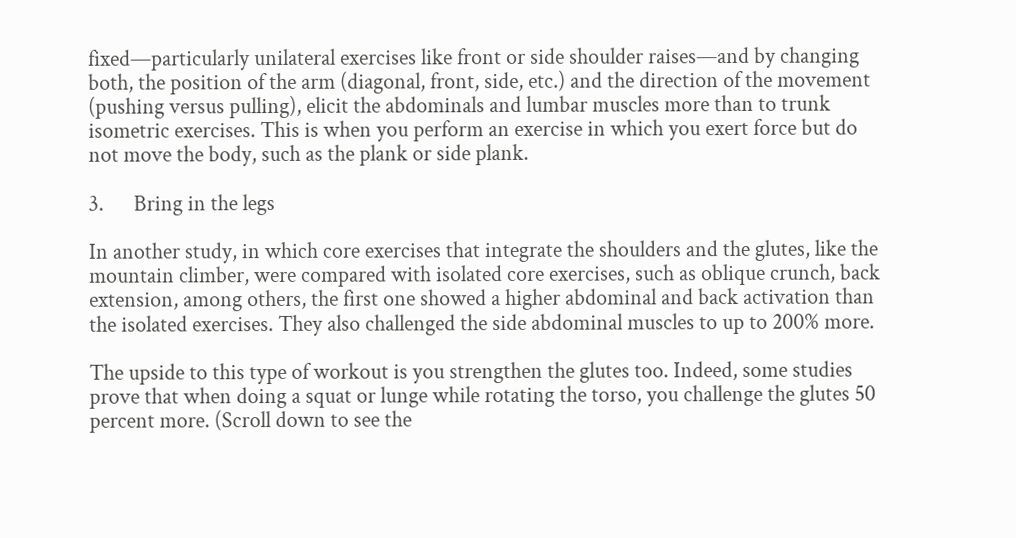fixed—particularly unilateral exercises like front or side shoulder raises—and by changing both, the position of the arm (diagonal, front, side, etc.) and the direction of the movement (pushing versus pulling), elicit the abdominals and lumbar muscles more than to trunk isometric exercises. This is when you perform an exercise in which you exert force but do not move the body, such as the plank or side plank.

3.      Bring in the legs

In another study, in which core exercises that integrate the shoulders and the glutes, like the mountain climber, were compared with isolated core exercises, such as oblique crunch, back extension, among others, the first one showed a higher abdominal and back activation than the isolated exercises. They also challenged the side abdominal muscles to up to 200% more.

The upside to this type of workout is you strengthen the glutes too. Indeed, some studies prove that when doing a squat or lunge while rotating the torso, you challenge the glutes 50 percent more. (Scroll down to see the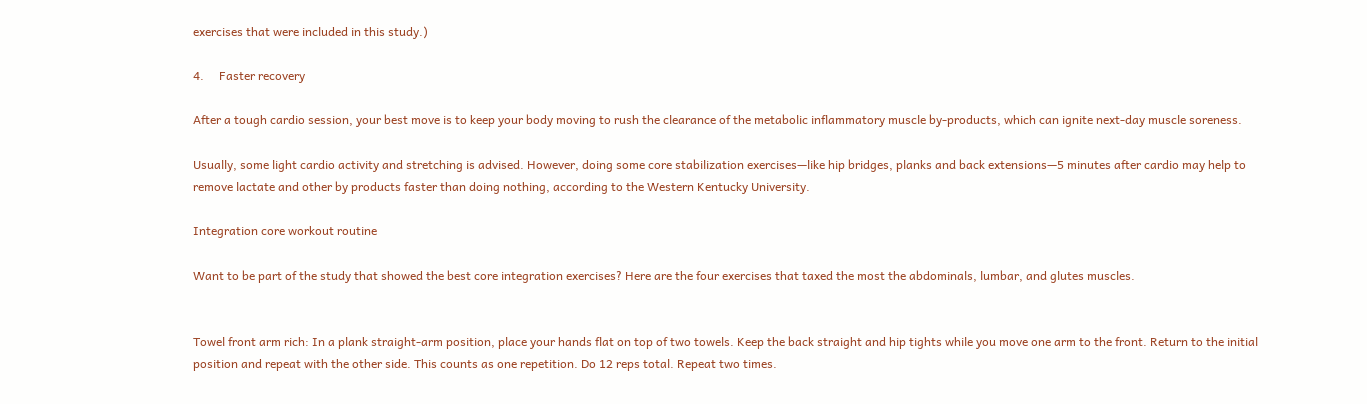exercises that were included in this study.)

4.     Faster recovery

After a tough cardio session, your best move is to keep your body moving to rush the clearance of the metabolic inflammatory muscle by-products, which can ignite next-day muscle soreness.

Usually, some light cardio activity and stretching is advised. However, doing some core stabilization exercises—like hip bridges, planks and back extensions—5 minutes after cardio may help to remove lactate and other by products faster than doing nothing, according to the Western Kentucky University.

Integration core workout routine

Want to be part of the study that showed the best core integration exercises? Here are the four exercises that taxed the most the abdominals, lumbar, and glutes muscles.


Towel front arm rich: In a plank straight-arm position, place your hands flat on top of two towels. Keep the back straight and hip tights while you move one arm to the front. Return to the initial position and repeat with the other side. This counts as one repetition. Do 12 reps total. Repeat two times.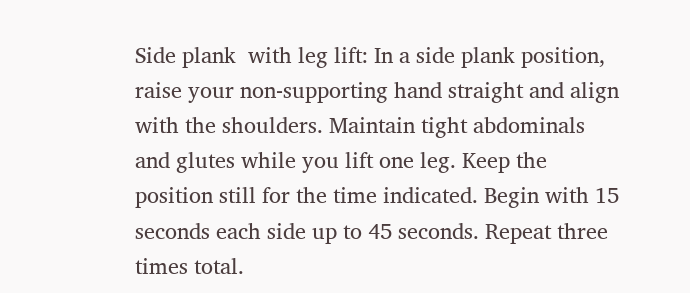Side plank  with leg lift: In a side plank position, raise your non-supporting hand straight and align with the shoulders. Maintain tight abdominals and glutes while you lift one leg. Keep the position still for the time indicated. Begin with 15 seconds each side up to 45 seconds. Repeat three times total.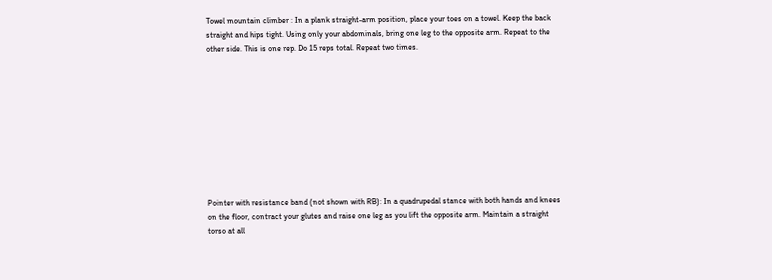Towel mountain climber : In a plank straight-arm position, place your toes on a towel. Keep the back straight and hips tight. Using only your abdominals, bring one leg to the opposite arm. Repeat to the other side. This is one rep. Do 15 reps total. Repeat two times.










Pointer with resistance band (not shown with RB): In a quadrupedal stance with both hands and knees on the floor, contract your glutes and raise one leg as you lift the opposite arm. Maintain a straight torso at all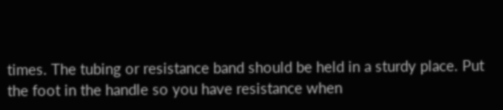times. The tubing or resistance band should be held in a sturdy place. Put the foot in the handle so you have resistance when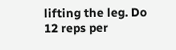lifting the leg. Do 12 reps per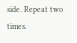side. Repeat two times.